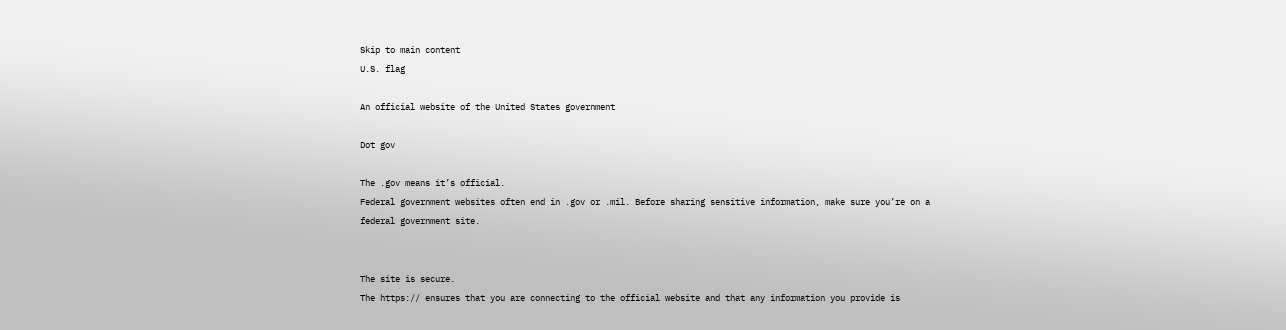Skip to main content
U.S. flag

An official website of the United States government

Dot gov

The .gov means it’s official.
Federal government websites often end in .gov or .mil. Before sharing sensitive information, make sure you’re on a federal government site.


The site is secure.
The https:// ensures that you are connecting to the official website and that any information you provide is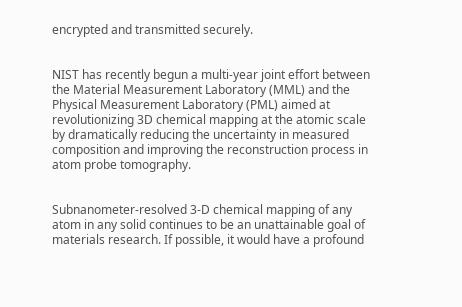encrypted and transmitted securely.


NIST has recently begun a multi-year joint effort between the Material Measurement Laboratory (MML) and the Physical Measurement Laboratory (PML) aimed at revolutionizing 3D chemical mapping at the atomic scale by dramatically reducing the uncertainty in measured composition and improving the reconstruction process in atom probe tomography.


Subnanometer-resolved 3-D chemical mapping of any atom in any solid continues to be an unattainable goal of materials research. If possible, it would have a profound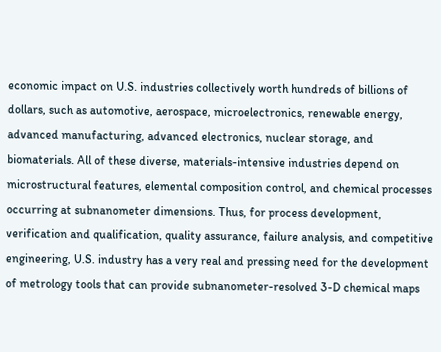economic impact on U.S. industries collectively worth hundreds of billions of dollars, such as automotive, aerospace, microelectronics, renewable energy, advanced manufacturing, advanced electronics, nuclear storage, and biomaterials. All of these diverse, materials-intensive industries depend on microstructural features, elemental composition control, and chemical processes occurring at subnanometer dimensions. Thus, for process development, verification and qualification, quality assurance, failure analysis, and competitive engineering, U.S. industry has a very real and pressing need for the development of metrology tools that can provide subnanometer-resolved 3-D chemical maps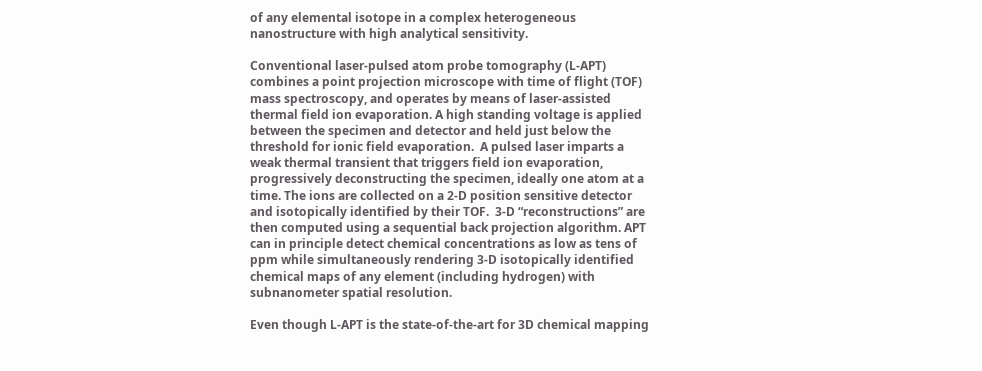of any elemental isotope in a complex heterogeneous nanostructure with high analytical sensitivity.

Conventional laser-pulsed atom probe tomography (L-APT) combines a point projection microscope with time of flight (TOF) mass spectroscopy, and operates by means of laser-assisted thermal field ion evaporation. A high standing voltage is applied between the specimen and detector and held just below the threshold for ionic field evaporation.  A pulsed laser imparts a weak thermal transient that triggers field ion evaporation, progressively deconstructing the specimen, ideally one atom at a time. The ions are collected on a 2-D position sensitive detector and isotopically identified by their TOF.  3-D “reconstructions” are then computed using a sequential back projection algorithm. APT can in principle detect chemical concentrations as low as tens of ppm while simultaneously rendering 3-D isotopically identified chemical maps of any element (including hydrogen) with subnanometer spatial resolution.

Even though L-APT is the state-of-the-art for 3D chemical mapping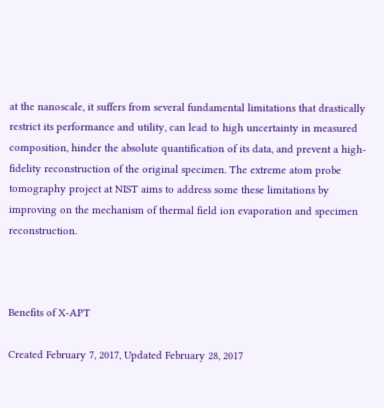at the nanoscale, it suffers from several fundamental limitations that drastically restrict its performance and utility, can lead to high uncertainty in measured composition, hinder the absolute quantification of its data, and prevent a high-fidelity reconstruction of the original specimen. The extreme atom probe tomography project at NIST aims to address some these limitations by improving on the mechanism of thermal field ion evaporation and specimen reconstruction.



Benefits of X-APT

Created February 7, 2017, Updated February 28, 2017